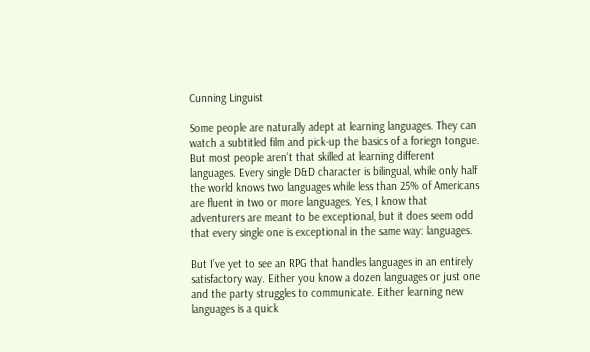Cunning Linguist

Some people are naturally adept at learning languages. They can watch a subtitled film and pick-up the basics of a foriegn tongue. But most people aren’t that skilled at learning different languages. Every single D&D character is bilingual, while only half the world knows two languages while less than 25% of Americans are fluent in two or more languages. Yes, I know that adventurers are meant to be exceptional, but it does seem odd that every single one is exceptional in the same way: languages.

But I’ve yet to see an RPG that handles languages in an entirely satisfactory way. Either you know a dozen languages or just one and the party struggles to communicate. Either learning new languages is a quick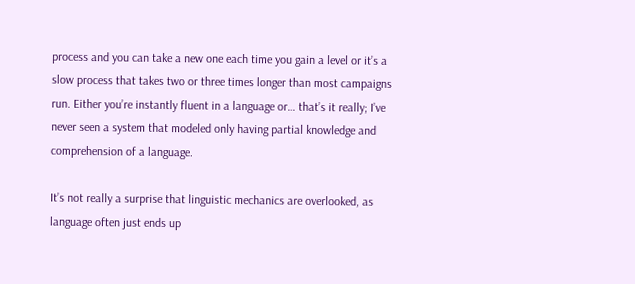process and you can take a new one each time you gain a level or it’s a slow process that takes two or three times longer than most campaigns run. Either you’re instantly fluent in a language or… that’s it really; I’ve never seen a system that modeled only having partial knowledge and comprehension of a language.

It’s not really a surprise that linguistic mechanics are overlooked, as language often just ends up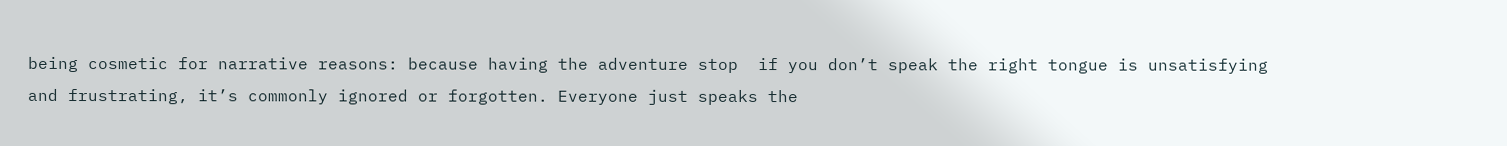being cosmetic for narrative reasons: because having the adventure stop  if you don’t speak the right tongue is unsatisfying and frustrating, it’s commonly ignored or forgotten. Everyone just speaks the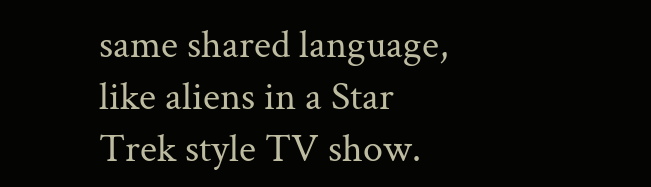same shared language, like aliens in a Star Trek style TV show.